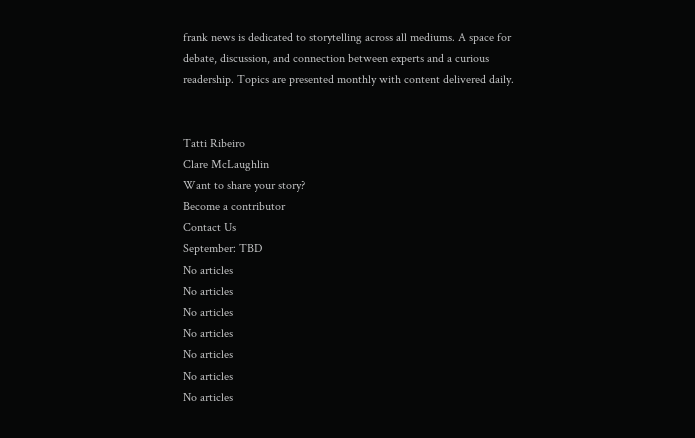frank news is dedicated to storytelling across all mediums. A space for debate, discussion, and connection between experts and a curious readership. Topics are presented monthly with content delivered daily.


Tatti Ribeiro
Clare McLaughlin
Want to share your story?
Become a contributor
Contact Us
September: TBD
No articles
No articles
No articles
No articles
No articles
No articles
No articles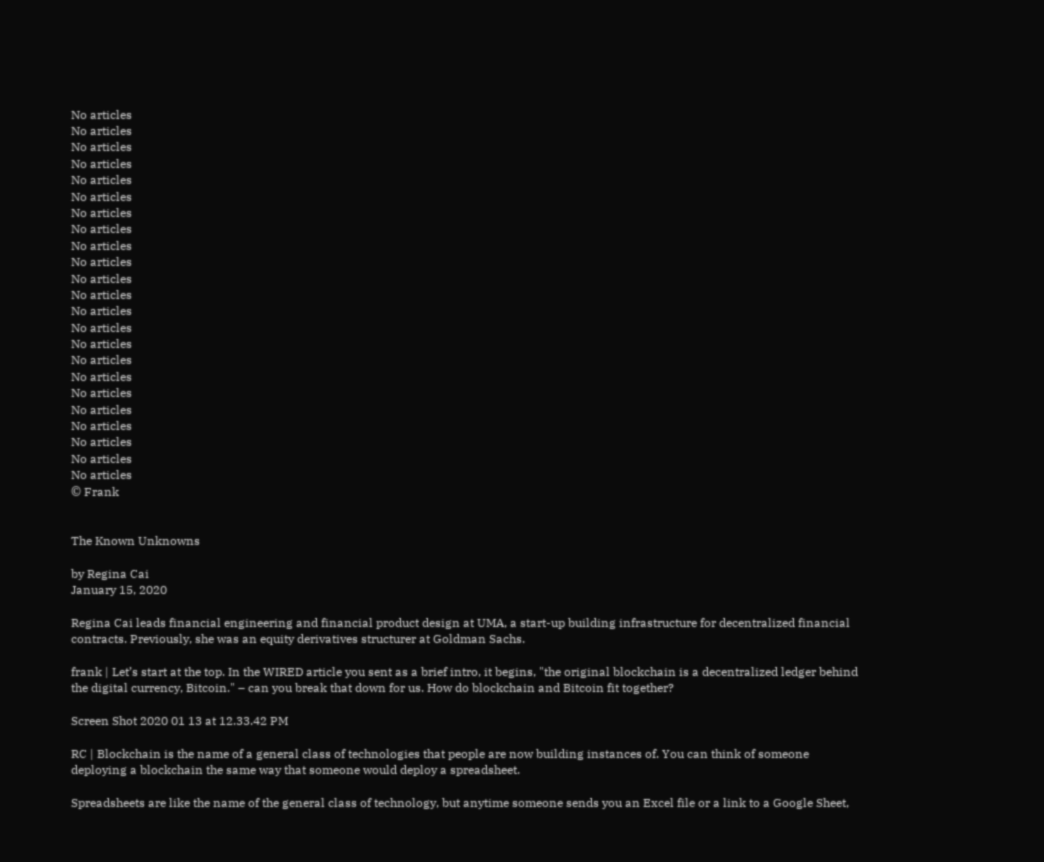No articles
No articles
No articles
No articles
No articles
No articles
No articles
No articles
No articles
No articles
No articles
No articles
No articles
No articles
No articles
No articles
No articles
No articles
No articles
No articles
No articles
No articles
No articles
© Frank


The Known Unknowns

by Regina Cai
January 15, 2020

Regina Cai leads financial engineering and financial product design at UMA, a start-up building infrastructure for decentralized financial contracts. Previously, she was an equity derivatives structurer at Goldman Sachs.

frank | Let’s start at the top. In the WIRED article you sent as a brief intro, it begins, "the original blockchain is a decentralized ledger behind the digital currency, Bitcoin." – can you break that down for us. How do blockchain and Bitcoin fit together?

Screen Shot 2020 01 13 at 12.33.42 PM

RC | Blockchain is the name of a general class of technologies that people are now building instances of. You can think of someone deploying a blockchain the same way that someone would deploy a spreadsheet.

Spreadsheets are like the name of the general class of technology, but anytime someone sends you an Excel file or a link to a Google Sheet,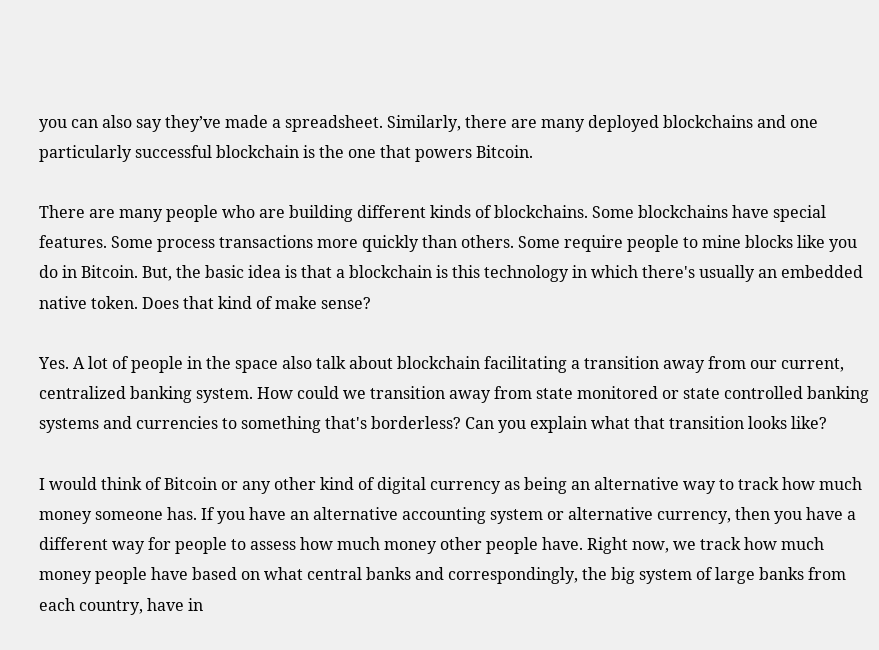you can also say they’ve made a spreadsheet. Similarly, there are many deployed blockchains and one particularly successful blockchain is the one that powers Bitcoin.

There are many people who are building different kinds of blockchains. Some blockchains have special features. Some process transactions more quickly than others. Some require people to mine blocks like you do in Bitcoin. But, the basic idea is that a blockchain is this technology in which there's usually an embedded native token. Does that kind of make sense?

Yes. A lot of people in the space also talk about blockchain facilitating a transition away from our current, centralized banking system. How could we transition away from state monitored or state controlled banking systems and currencies to something that's borderless? Can you explain what that transition looks like?

I would think of Bitcoin or any other kind of digital currency as being an alternative way to track how much money someone has. If you have an alternative accounting system or alternative currency, then you have a different way for people to assess how much money other people have. Right now, we track how much money people have based on what central banks and correspondingly, the big system of large banks from each country, have in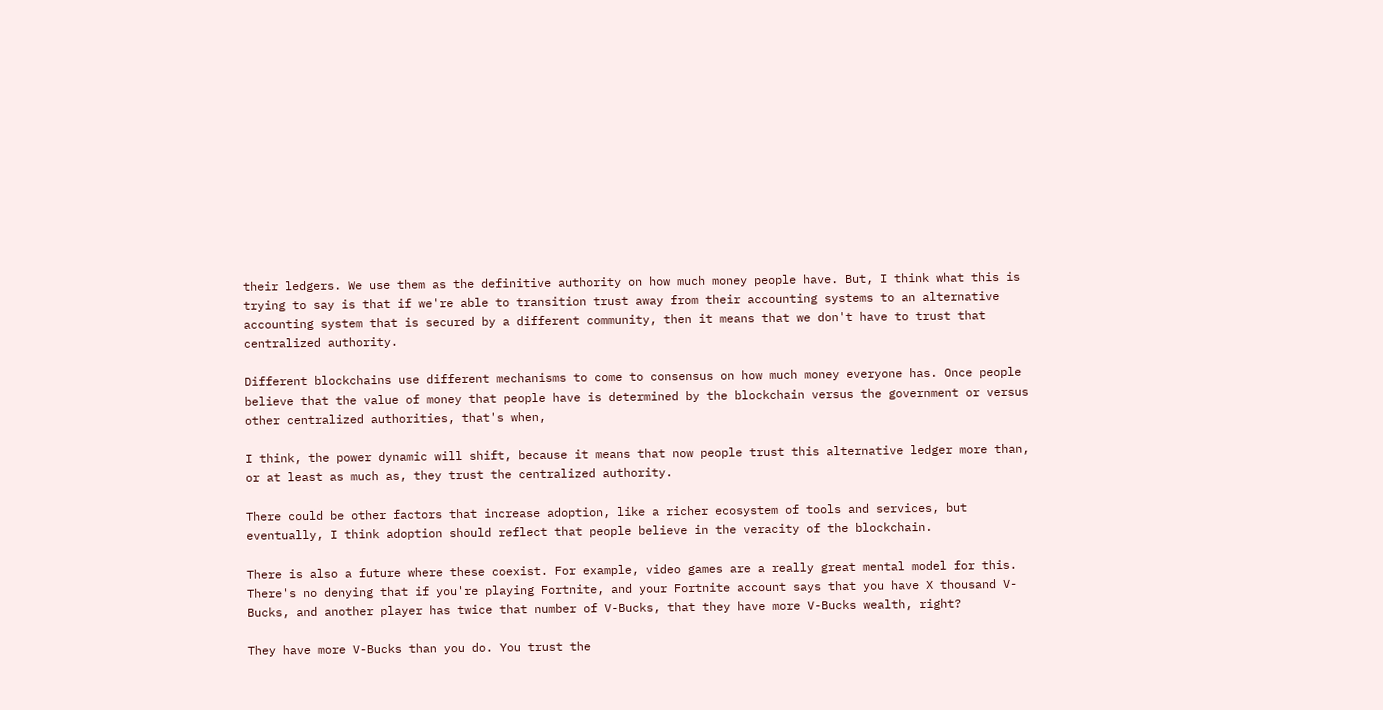their ledgers. We use them as the definitive authority on how much money people have. But, I think what this is trying to say is that if we're able to transition trust away from their accounting systems to an alternative accounting system that is secured by a different community, then it means that we don't have to trust that centralized authority.

Different blockchains use different mechanisms to come to consensus on how much money everyone has. Once people believe that the value of money that people have is determined by the blockchain versus the government or versus other centralized authorities, that's when,

I think, the power dynamic will shift, because it means that now people trust this alternative ledger more than, or at least as much as, they trust the centralized authority.

There could be other factors that increase adoption, like a richer ecosystem of tools and services, but eventually, I think adoption should reflect that people believe in the veracity of the blockchain.

There is also a future where these coexist. For example, video games are a really great mental model for this. There's no denying that if you're playing Fortnite, and your Fortnite account says that you have X thousand V-Bucks, and another player has twice that number of V-Bucks, that they have more V-Bucks wealth, right?

They have more V-Bucks than you do. You trust the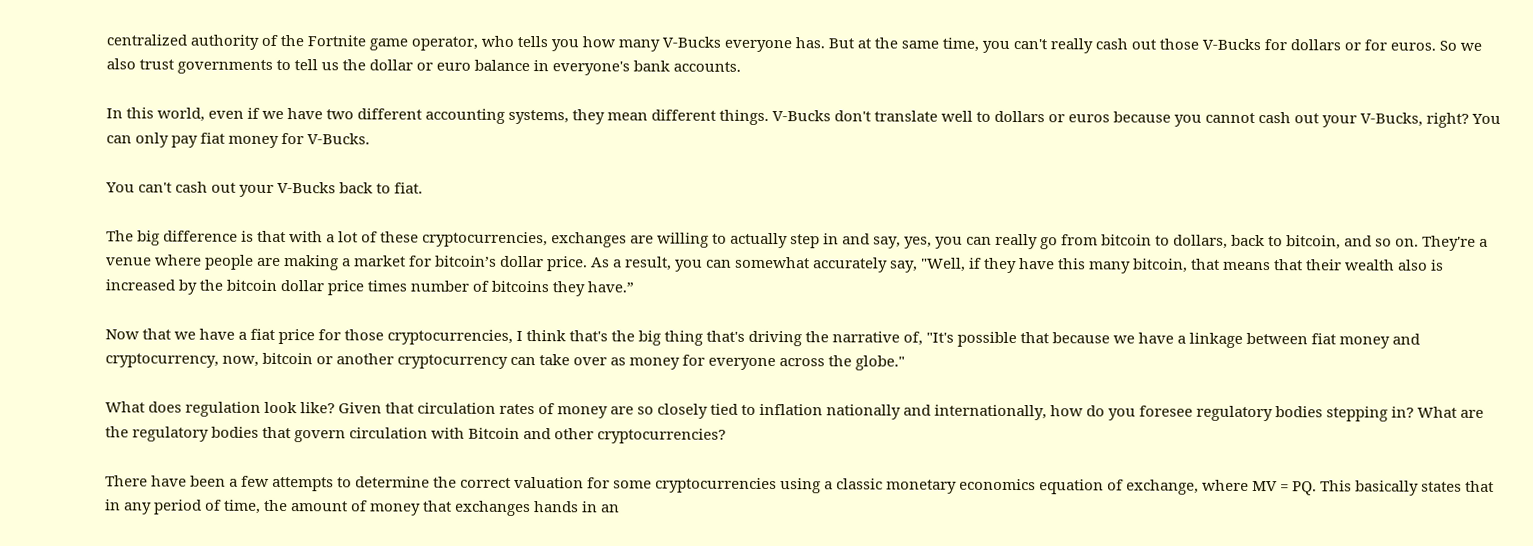centralized authority of the Fortnite game operator, who tells you how many V-Bucks everyone has. But at the same time, you can't really cash out those V-Bucks for dollars or for euros. So we also trust governments to tell us the dollar or euro balance in everyone's bank accounts.

In this world, even if we have two different accounting systems, they mean different things. V-Bucks don't translate well to dollars or euros because you cannot cash out your V-Bucks, right? You can only pay fiat money for V-Bucks.

You can't cash out your V-Bucks back to fiat.

The big difference is that with a lot of these cryptocurrencies, exchanges are willing to actually step in and say, yes, you can really go from bitcoin to dollars, back to bitcoin, and so on. They're a venue where people are making a market for bitcoin’s dollar price. As a result, you can somewhat accurately say, "Well, if they have this many bitcoin, that means that their wealth also is increased by the bitcoin dollar price times number of bitcoins they have.”

Now that we have a fiat price for those cryptocurrencies, I think that's the big thing that's driving the narrative of, "It's possible that because we have a linkage between fiat money and cryptocurrency, now, bitcoin or another cryptocurrency can take over as money for everyone across the globe."

What does regulation look like? Given that circulation rates of money are so closely tied to inflation nationally and internationally, how do you foresee regulatory bodies stepping in? What are the regulatory bodies that govern circulation with Bitcoin and other cryptocurrencies?

There have been a few attempts to determine the correct valuation for some cryptocurrencies using a classic monetary economics equation of exchange, where MV = PQ. This basically states that in any period of time, the amount of money that exchanges hands in an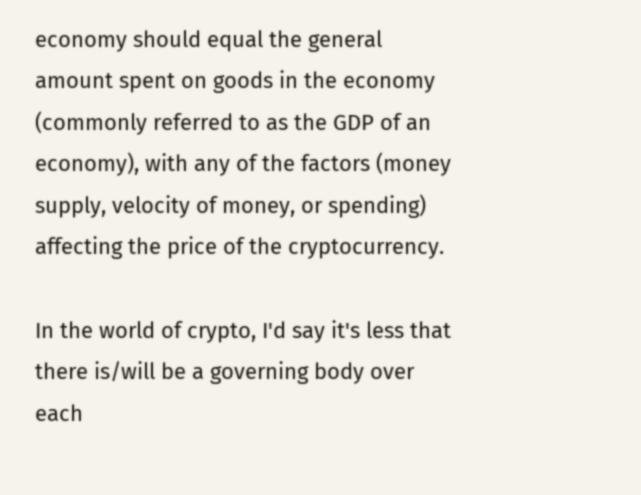economy should equal the general amount spent on goods in the economy (commonly referred to as the GDP of an economy), with any of the factors (money supply, velocity of money, or spending) affecting the price of the cryptocurrency.

In the world of crypto, I'd say it's less that there is/will be a governing body over each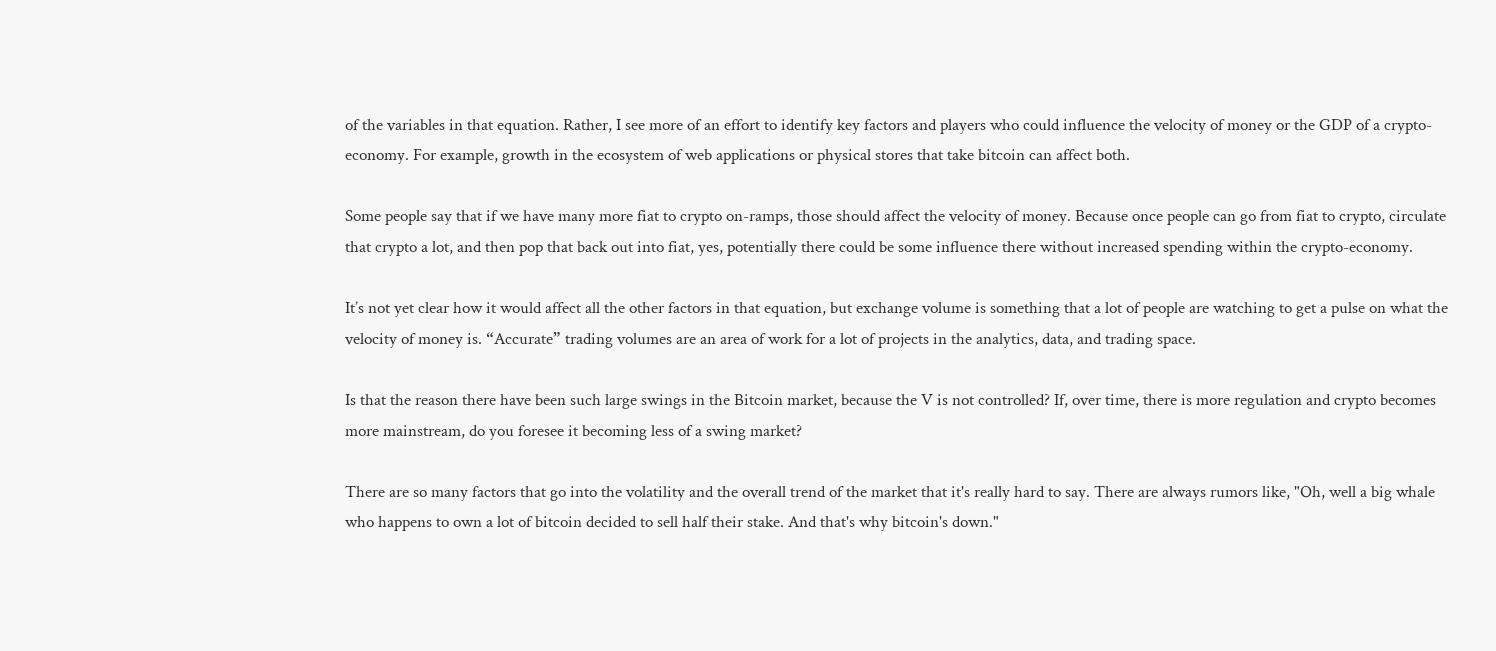of the variables in that equation. Rather, I see more of an effort to identify key factors and players who could influence the velocity of money or the GDP of a crypto-economy. For example, growth in the ecosystem of web applications or physical stores that take bitcoin can affect both.

Some people say that if we have many more fiat to crypto on-ramps, those should affect the velocity of money. Because once people can go from fiat to crypto, circulate that crypto a lot, and then pop that back out into fiat, yes, potentially there could be some influence there without increased spending within the crypto-economy.

It’s not yet clear how it would affect all the other factors in that equation, but exchange volume is something that a lot of people are watching to get a pulse on what the velocity of money is. “Accurate” trading volumes are an area of work for a lot of projects in the analytics, data, and trading space.

Is that the reason there have been such large swings in the Bitcoin market, because the V is not controlled? If, over time, there is more regulation and crypto becomes more mainstream, do you foresee it becoming less of a swing market?

There are so many factors that go into the volatility and the overall trend of the market that it's really hard to say. There are always rumors like, "Oh, well a big whale who happens to own a lot of bitcoin decided to sell half their stake. And that's why bitcoin's down."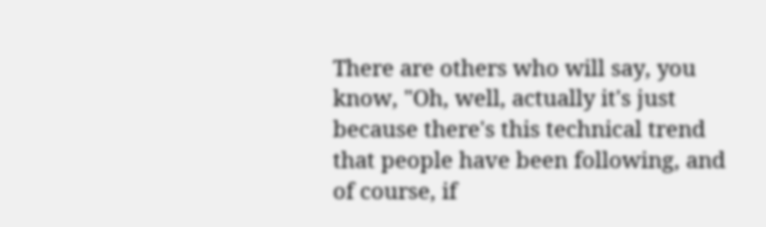There are others who will say, you know, "Oh, well, actually it's just because there's this technical trend that people have been following, and of course, if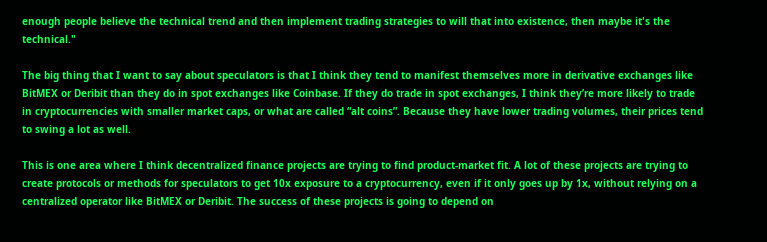enough people believe the technical trend and then implement trading strategies to will that into existence, then maybe it's the technical."

The big thing that I want to say about speculators is that I think they tend to manifest themselves more in derivative exchanges like BitMEX or Deribit than they do in spot exchanges like Coinbase. If they do trade in spot exchanges, I think they’re more likely to trade in cryptocurrencies with smaller market caps, or what are called “alt coins”. Because they have lower trading volumes, their prices tend to swing a lot as well.

This is one area where I think decentralized finance projects are trying to find product-market fit. A lot of these projects are trying to create protocols or methods for speculators to get 10x exposure to a cryptocurrency, even if it only goes up by 1x, without relying on a centralized operator like BitMEX or Deribit. The success of these projects is going to depend on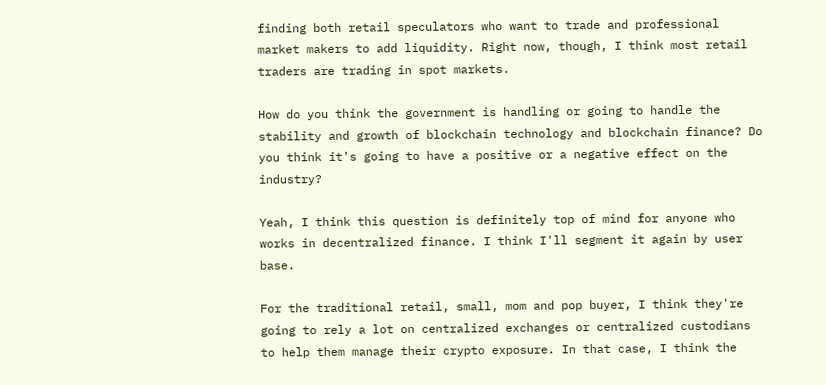finding both retail speculators who want to trade and professional market makers to add liquidity. Right now, though, I think most retail traders are trading in spot markets.

How do you think the government is handling or going to handle the stability and growth of blockchain technology and blockchain finance? Do you think it's going to have a positive or a negative effect on the industry?

Yeah, I think this question is definitely top of mind for anyone who works in decentralized finance. I think I'll segment it again by user base.

For the traditional retail, small, mom and pop buyer, I think they're going to rely a lot on centralized exchanges or centralized custodians to help them manage their crypto exposure. In that case, I think the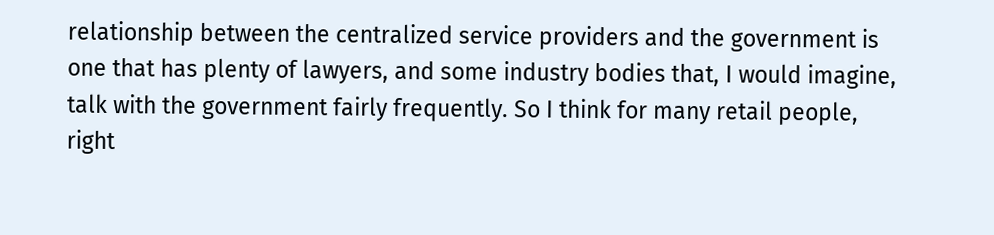relationship between the centralized service providers and the government is one that has plenty of lawyers, and some industry bodies that, I would imagine, talk with the government fairly frequently. So I think for many retail people, right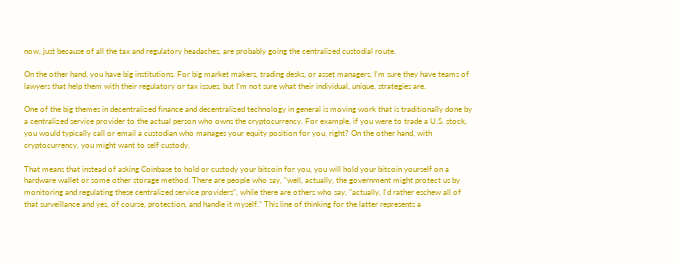now, just because of all the tax and regulatory headaches, are probably going the centralized custodial route.

On the other hand, you have big institutions. For big market makers, trading desks, or asset managers, I'm sure they have teams of lawyers that help them with their regulatory or tax issues, but I’m not sure what their individual, unique, strategies are.

One of the big themes in decentralized finance and decentralized technology in general is moving work that is traditionally done by a centralized service provider to the actual person who owns the cryptocurrency. For example, if you were to trade a U.S. stock, you would typically call or email a custodian who manages your equity position for you, right? On the other hand, with cryptocurrency, you might want to self custody.

That means that instead of asking Coinbase to hold or custody your bitcoin for you, you will hold your bitcoin yourself on a hardware wallet or some other storage method. There are people who say, "well, actually, the government might protect us by monitoring and regulating these centralized service providers", while there are others who say, "actually, I'd rather eschew all of that surveillance and yes, of course, protection, and handle it myself." This line of thinking for the latter represents a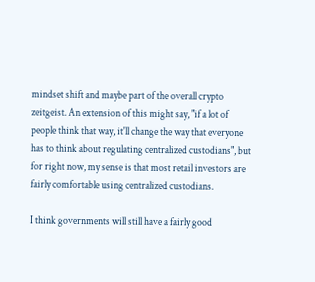mindset shift and maybe part of the overall crypto zeitgeist. An extension of this might say, "if a lot of people think that way, it'll change the way that everyone has to think about regulating centralized custodians", but for right now, my sense is that most retail investors are fairly comfortable using centralized custodians.

I think governments will still have a fairly good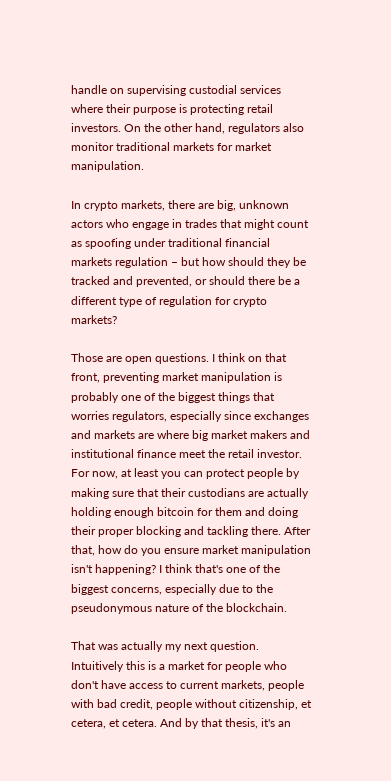handle on supervising custodial services where their purpose is protecting retail investors. On the other hand, regulators also monitor traditional markets for market manipulation.

In crypto markets, there are big, unknown actors who engage in trades that might count as spoofing under traditional financial markets regulation – but how should they be tracked and prevented, or should there be a different type of regulation for crypto markets?

Those are open questions. I think on that front, preventing market manipulation is probably one of the biggest things that worries regulators, especially since exchanges and markets are where big market makers and institutional finance meet the retail investor. For now, at least you can protect people by making sure that their custodians are actually holding enough bitcoin for them and doing their proper blocking and tackling there. After that, how do you ensure market manipulation isn't happening? I think that's one of the biggest concerns, especially due to the pseudonymous nature of the blockchain.

That was actually my next question. Intuitively this is a market for people who don't have access to current markets, people with bad credit, people without citizenship, et cetera, et cetera. And by that thesis, it's an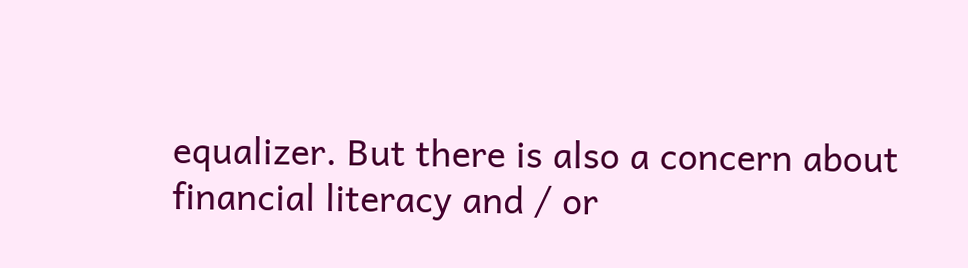equalizer. But there is also a concern about financial literacy and / or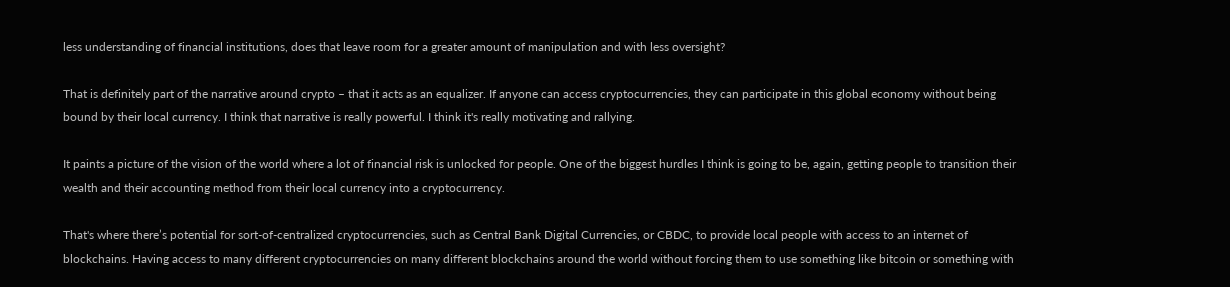less understanding of financial institutions, does that leave room for a greater amount of manipulation and with less oversight?

That is definitely part of the narrative around crypto – that it acts as an equalizer. If anyone can access cryptocurrencies, they can participate in this global economy without being bound by their local currency. I think that narrative is really powerful. I think it's really motivating and rallying.

It paints a picture of the vision of the world where a lot of financial risk is unlocked for people. One of the biggest hurdles I think is going to be, again, getting people to transition their wealth and their accounting method from their local currency into a cryptocurrency.

That's where there’s potential for sort-of-centralized cryptocurrencies, such as Central Bank Digital Currencies, or CBDC, to provide local people with access to an internet of blockchains. Having access to many different cryptocurrencies on many different blockchains around the world without forcing them to use something like bitcoin or something with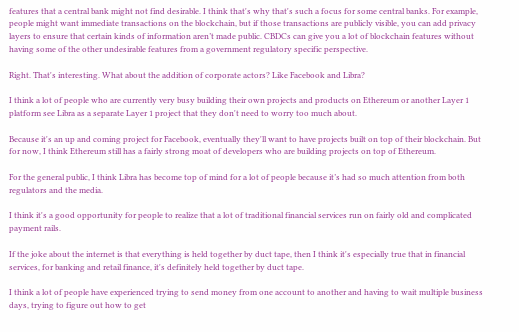features that a central bank might not find desirable. I think that's why that's such a focus for some central banks. For example, people might want immediate transactions on the blockchain, but if those transactions are publicly visible, you can add privacy layers to ensure that certain kinds of information aren’t made public. CBDCs can give you a lot of blockchain features without having some of the other undesirable features from a government regulatory specific perspective.

Right. That's interesting. What about the addition of corporate actors? Like Facebook and Libra?

I think a lot of people who are currently very busy building their own projects and products on Ethereum or another Layer 1 platform see Libra as a separate Layer 1 project that they don't need to worry too much about.

Because it's an up and coming project for Facebook, eventually they'll want to have projects built on top of their blockchain. But for now, I think Ethereum still has a fairly strong moat of developers who are building projects on top of Ethereum.

For the general public, I think Libra has become top of mind for a lot of people because it’s had so much attention from both regulators and the media.

I think it's a good opportunity for people to realize that a lot of traditional financial services run on fairly old and complicated payment rails.

If the joke about the internet is that everything is held together by duct tape, then I think it's especially true that in financial services, for banking and retail finance, it's definitely held together by duct tape.

I think a lot of people have experienced trying to send money from one account to another and having to wait multiple business days, trying to figure out how to get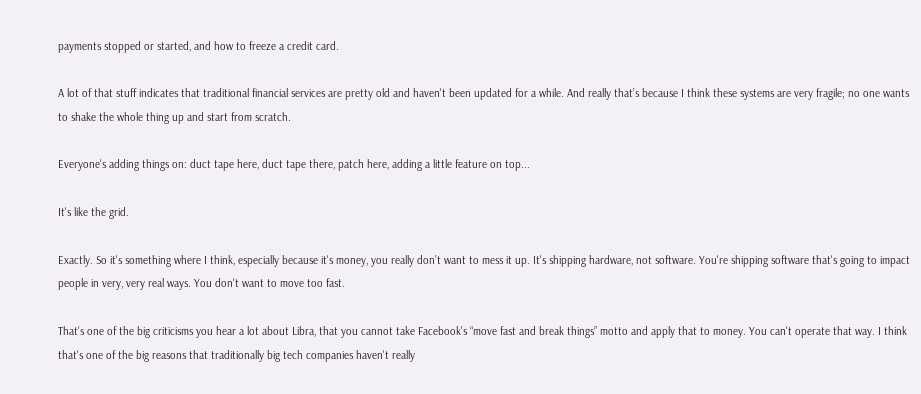payments stopped or started, and how to freeze a credit card.

A lot of that stuff indicates that traditional financial services are pretty old and haven't been updated for a while. And really that’s because I think these systems are very fragile; no one wants to shake the whole thing up and start from scratch.

Everyone's adding things on: duct tape here, duct tape there, patch here, adding a little feature on top...

It's like the grid.

Exactly. So it's something where I think, especially because it's money, you really don’t want to mess it up. It's shipping hardware, not software. You're shipping software that's going to impact people in very, very real ways. You don't want to move too fast.

That's one of the big criticisms you hear a lot about Libra, that you cannot take Facebook's “move fast and break things” motto and apply that to money. You can't operate that way. I think that's one of the big reasons that traditionally big tech companies haven't really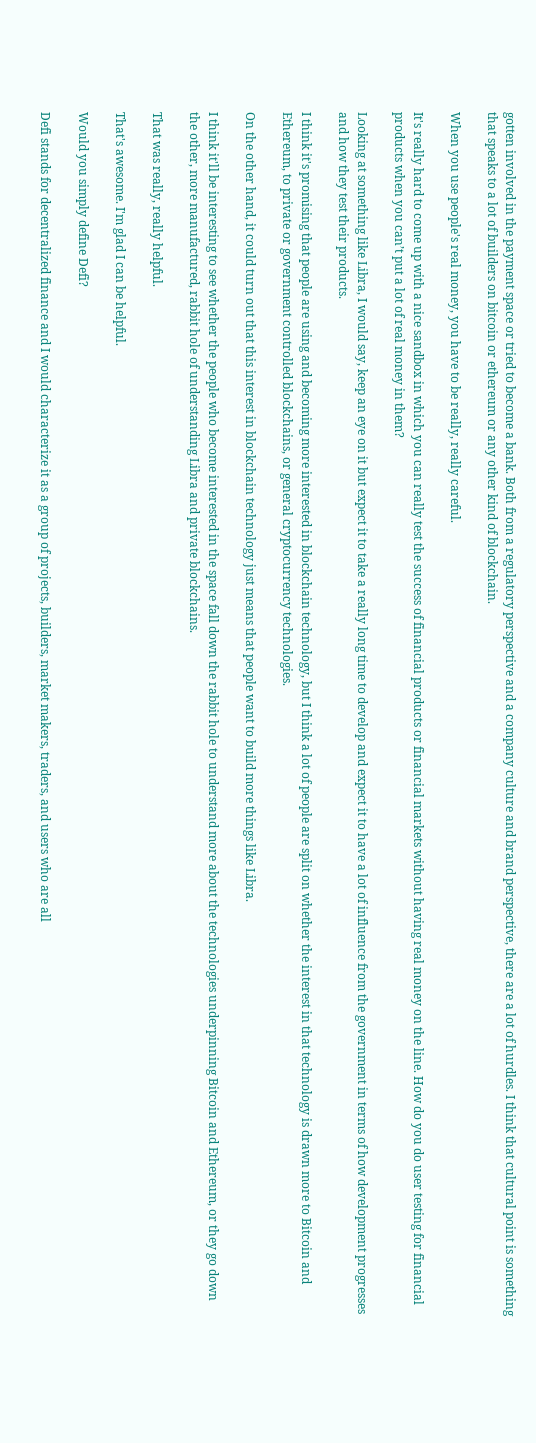gotten involved in the payment space or tried to become a bank. Both from a regulatory perspective and a company culture and brand perspective, there are a lot of hurdles. I think that cultural point is something that speaks to a lot of builders on bitcoin or ethereum or any other kind of blockchain.

When you use people's real money, you have to be really, really careful.

It's really hard to come up with a nice sandbox in which you can really test the success of financial products or financial markets without having real money on the line. How do you do user testing for financial products when you can’t put a lot of real money in them?

Looking at something like Libra, I would say, keep an eye on it but expect it to take a really long time to develop and expect it to have a lot of influence from the government in terms of how development progresses and how they test their products.

I think it's promising that people are using and becoming more interested in blockchain technology, but I think a lot of people are split on whether the interest in that technology is drawn more to Bitcoin and Ethereum, to private or government controlled blockchains, or general cryptocurrency technologies.

On the other hand, it could turn out that this interest in blockchain technology just means that people want to build more things like Libra.

I think it'll be interesting to see whether the people who become interested in the space fall down the rabbit hole to understand more about the technologies underpinning Bitcoin and Ethereum, or they go down the other, more manufactured, rabbit hole of understanding Libra and private blockchains.

That was really, really helpful.

That's awesome. I'm glad I can be helpful.

Would you simply define Defi?

Defi stands for decentralized finance and I would characterize it as a group of projects, builders, market makers, traders, and users who are all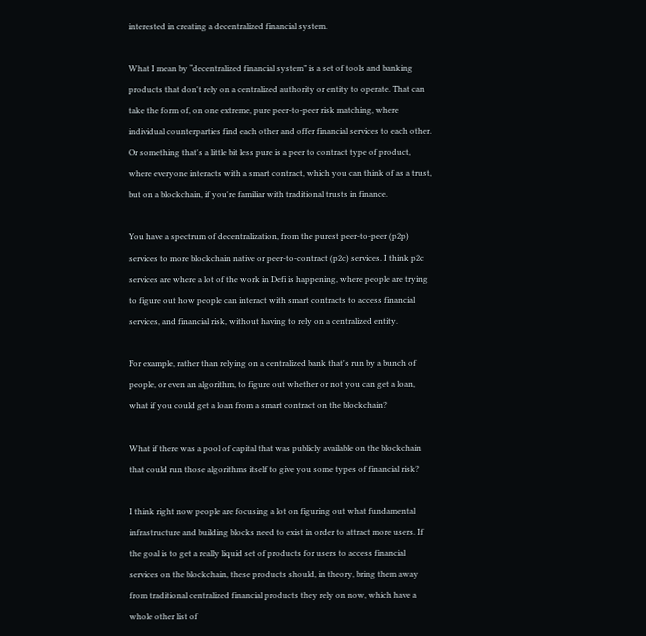interested in creating a decentralized financial system.

What I mean by “decentralized financial system” is a set of tools and banking products that don't rely on a centralized authority or entity to operate. That can take the form of, on one extreme, pure peer-to-peer risk matching, where individual counterparties find each other and offer financial services to each other. Or something that's a little bit less pure is a peer to contract type of product, where everyone interacts with a smart contract, which you can think of as a trust, but on a blockchain, if you're familiar with traditional trusts in finance.

You have a spectrum of decentralization, from the purest peer-to-peer (p2p) services to more blockchain native or peer-to-contract (p2c) services. I think p2c services are where a lot of the work in Defi is happening, where people are trying to figure out how people can interact with smart contracts to access financial services, and financial risk, without having to rely on a centralized entity.

For example, rather than relying on a centralized bank that's run by a bunch of people, or even an algorithm, to figure out whether or not you can get a loan, what if you could get a loan from a smart contract on the blockchain?

What if there was a pool of capital that was publicly available on the blockchain that could run those algorithms itself to give you some types of financial risk?

I think right now people are focusing a lot on figuring out what fundamental infrastructure and building blocks need to exist in order to attract more users. If the goal is to get a really liquid set of products for users to access financial services on the blockchain, these products should, in theory, bring them away from traditional centralized financial products they rely on now, which have a whole other list of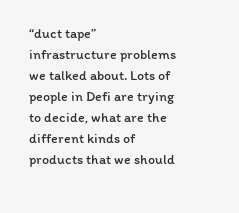“duct tape” infrastructure problems we talked about. Lots of people in Defi are trying to decide, what are the different kinds of products that we should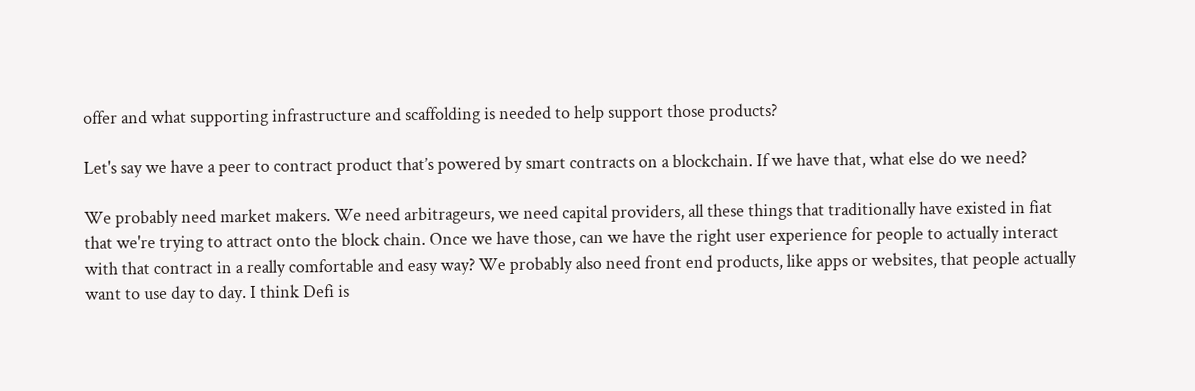offer and what supporting infrastructure and scaffolding is needed to help support those products?

Let's say we have a peer to contract product that’s powered by smart contracts on a blockchain. If we have that, what else do we need?

We probably need market makers. We need arbitrageurs, we need capital providers, all these things that traditionally have existed in fiat that we're trying to attract onto the block chain. Once we have those, can we have the right user experience for people to actually interact with that contract in a really comfortable and easy way? We probably also need front end products, like apps or websites, that people actually want to use day to day. I think Defi is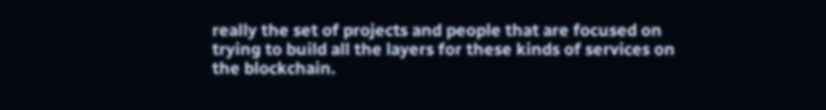really the set of projects and people that are focused on trying to build all the layers for these kinds of services on the blockchain.